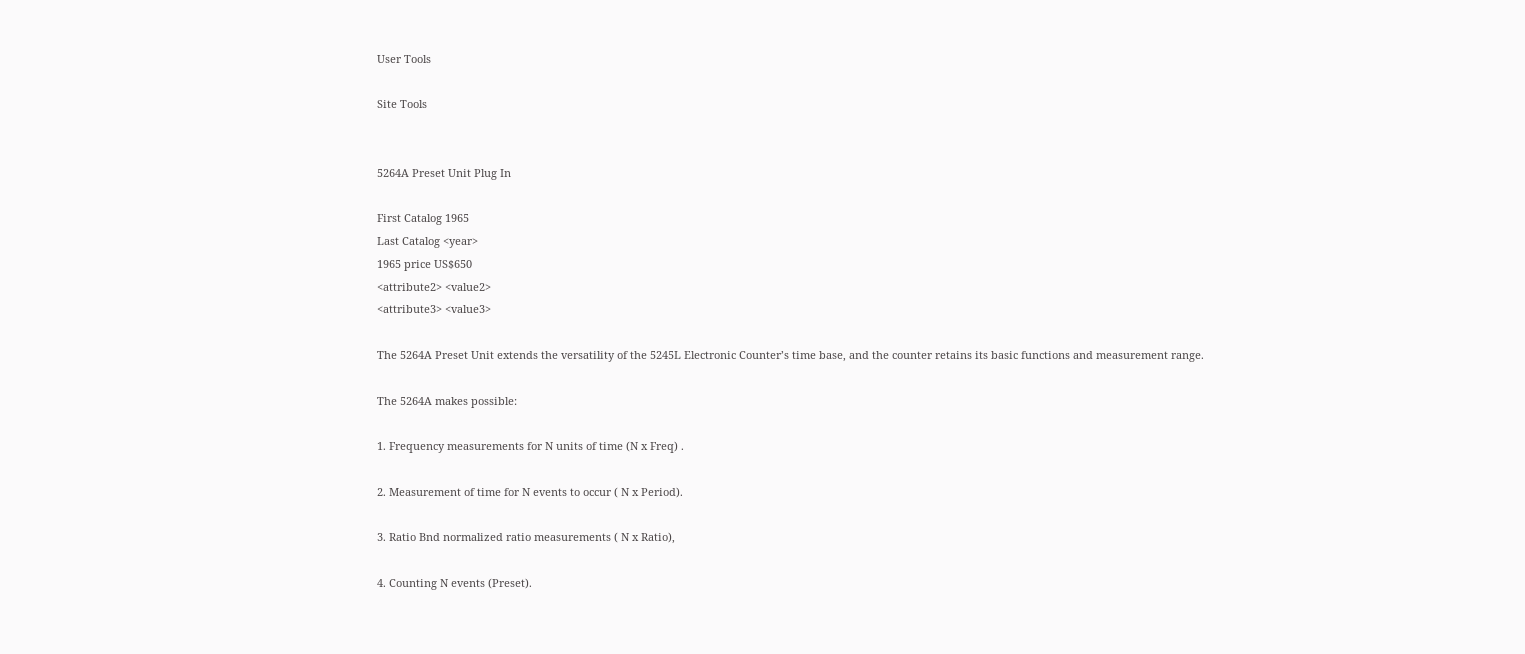User Tools

Site Tools


5264A Preset Unit Plug In

First Catalog 1965
Last Catalog <year>
1965 price US$650
<attribute2> <value2>
<attribute3> <value3>

The 5264A Preset Unit extends the versatility of the 5245L Electronic Counter’s time base, and the counter retains its basic functions and measurement range.

The 5264A makes possible:

1. Frequency measurements for N units of time (N x Freq) .

2. Measurement of time for N events to occur ( N x Period).

3. Ratio Bnd normalized ratio measurements ( N x Ratio),

4. Counting N events (Preset).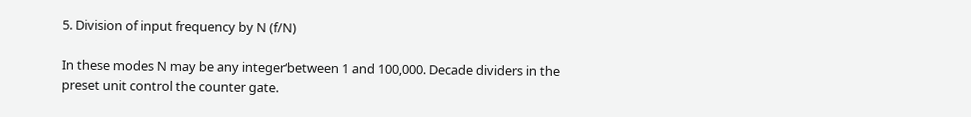5. Division of input frequency by N (f/N)

In these modes N may be any integer‘between 1 and 100,000. Decade dividers in the preset unit control the counter gate.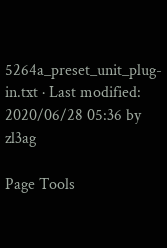5264a_preset_unit_plug-in.txt · Last modified: 2020/06/28 05:36 by zl3ag

Page Tools